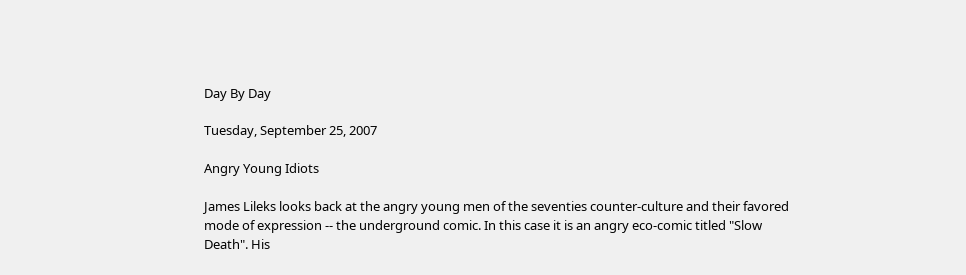Day By Day

Tuesday, September 25, 2007

Angry Young Idiots

James Lileks looks back at the angry young men of the seventies counter-culture and their favored mode of expression -- the underground comic. In this case it is an angry eco-comic titled "Slow Death". His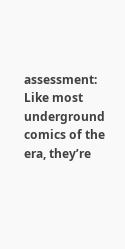assessment:
Like most underground comics of the era, they’re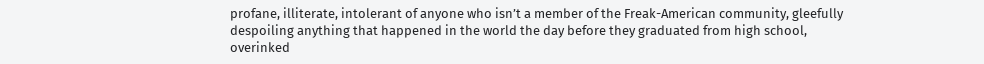profane, illiterate, intolerant of anyone who isn’t a member of the Freak-American community, gleefully despoiling anything that happened in the world the day before they graduated from high school, overinked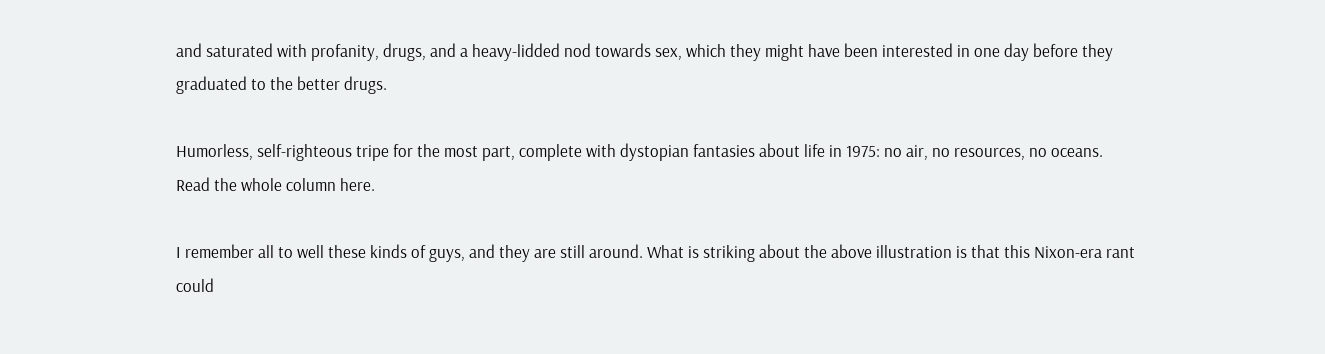and saturated with profanity, drugs, and a heavy-lidded nod towards sex, which they might have been interested in one day before they graduated to the better drugs.

Humorless, self-righteous tripe for the most part, complete with dystopian fantasies about life in 1975: no air, no resources, no oceans.
Read the whole column here.

I remember all to well these kinds of guys, and they are still around. What is striking about the above illustration is that this Nixon-era rant could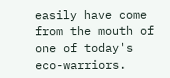easily have come from the mouth of one of today's eco-warriors.